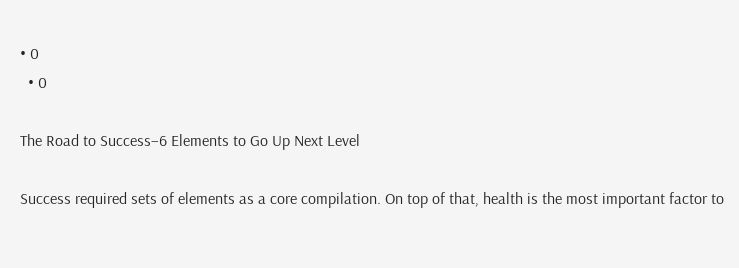• 0
  • 0

The Road to Success–6 Elements to Go Up Next Level

Success required sets of elements as a core compilation. On top of that, health is the most important factor to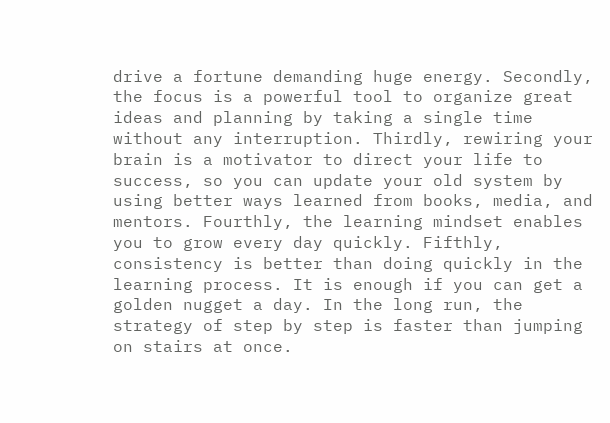drive a fortune demanding huge energy. Secondly, the focus is a powerful tool to organize great ideas and planning by taking a single time without any interruption. Thirdly, rewiring your brain is a motivator to direct your life to success, so you can update your old system by using better ways learned from books, media, and mentors. Fourthly, the learning mindset enables you to grow every day quickly. Fifthly, consistency is better than doing quickly in the learning process. It is enough if you can get a golden nugget a day. In the long run, the strategy of step by step is faster than jumping on stairs at once.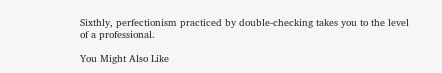Sixthly, perfectionism practiced by double-checking takes you to the level of a professional.

You Might Also Like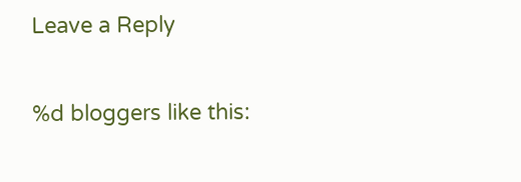Leave a Reply

%d bloggers like this: